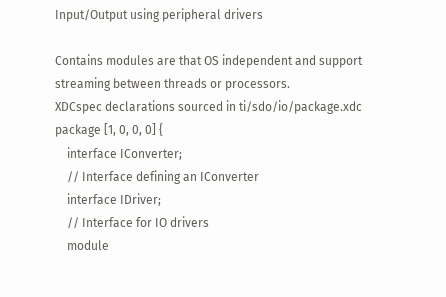Input/Output using peripheral drivers

Contains modules are that OS independent and support streaming between threads or processors.
XDCspec declarations sourced in ti/sdo/io/package.xdc
package [1, 0, 0, 0] {
    interface IConverter;
    // Interface defining an IConverter
    interface IDriver;
    // Interface for IO drivers
    module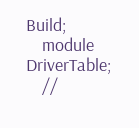Build;
    module DriverTable;
    //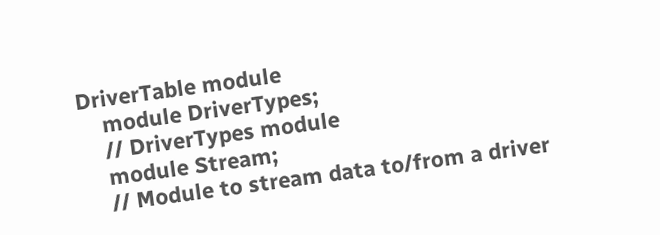DriverTable module
    module DriverTypes;
    // DriverTypes module
    module Stream;
    // Module to stream data to/from a driver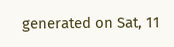generated on Sat, 11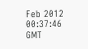Feb 2012 00:37:46 GMT